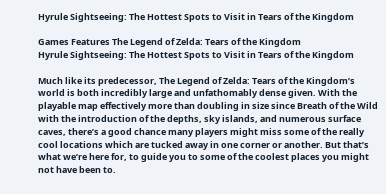Hyrule Sightseeing: The Hottest Spots to Visit in Tears of the Kingdom

Games Features The Legend of Zelda: Tears of the Kingdom
Hyrule Sightseeing: The Hottest Spots to Visit in Tears of the Kingdom

Much like its predecessor, The Legend of Zelda: Tears of the Kingdom’s world is both incredibly large and unfathomably dense given. With the playable map effectively more than doubling in size since Breath of the Wild with the introduction of the depths, sky islands, and numerous surface caves, there’s a good chance many players might miss some of the really cool locations which are tucked away in one corner or another. But that’s what we’re here for, to guide you to some of the coolest places you might not have been to.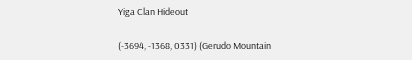Yiga Clan Hideout

(-3694, -1368, 0331) (Gerudo Mountain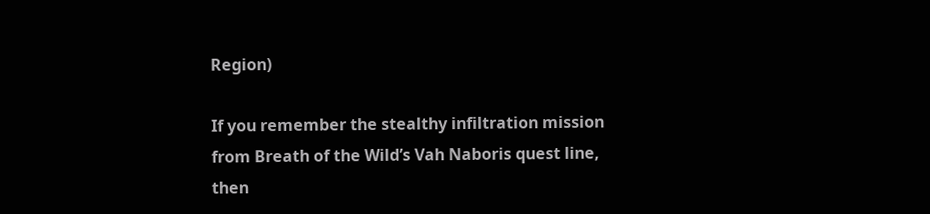Region)

If you remember the stealthy infiltration mission from Breath of the Wild’s Vah Naboris quest line, then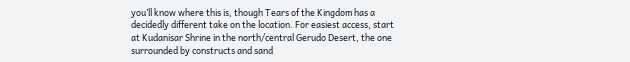you’ll know where this is, though Tears of the Kingdom has a decidedly different take on the location. For easiest access, start at Kudanisar Shrine in the north/central Gerudo Desert, the one surrounded by constructs and sand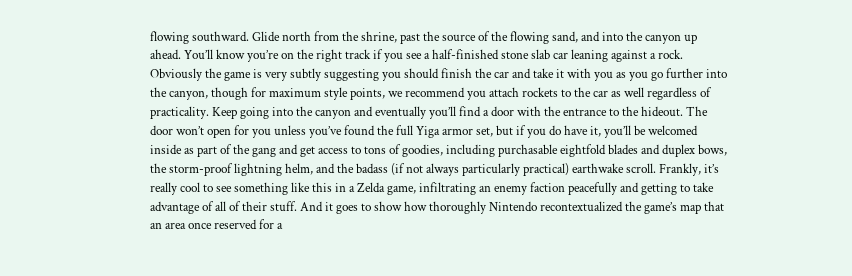flowing southward. Glide north from the shrine, past the source of the flowing sand, and into the canyon up ahead. You’ll know you’re on the right track if you see a half-finished stone slab car leaning against a rock. Obviously the game is very subtly suggesting you should finish the car and take it with you as you go further into the canyon, though for maximum style points, we recommend you attach rockets to the car as well regardless of practicality. Keep going into the canyon and eventually you’ll find a door with the entrance to the hideout. The door won’t open for you unless you’ve found the full Yiga armor set, but if you do have it, you’ll be welcomed inside as part of the gang and get access to tons of goodies, including purchasable eightfold blades and duplex bows, the storm-proof lightning helm, and the badass (if not always particularly practical) earthwake scroll. Frankly, it’s really cool to see something like this in a Zelda game, infiltrating an enemy faction peacefully and getting to take advantage of all of their stuff. And it goes to show how thoroughly Nintendo recontextualized the game’s map that an area once reserved for a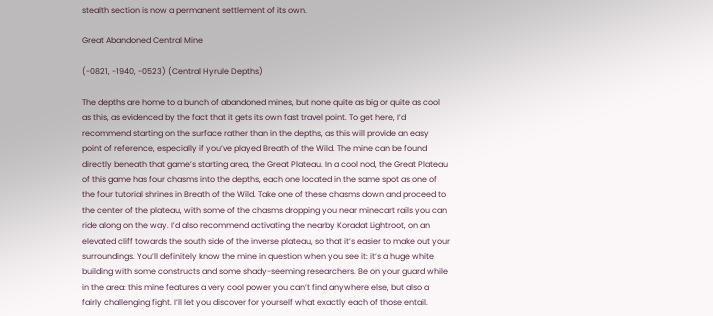stealth section is now a permanent settlement of its own.

Great Abandoned Central Mine

(-0821, -1940, -0523) (Central Hyrule Depths)

The depths are home to a bunch of abandoned mines, but none quite as big or quite as cool as this, as evidenced by the fact that it gets its own fast travel point. To get here, I’d recommend starting on the surface rather than in the depths, as this will provide an easy point of reference, especially if you’ve played Breath of the Wild. The mine can be found directly beneath that game’s starting area, the Great Plateau. In a cool nod, the Great Plateau of this game has four chasms into the depths, each one located in the same spot as one of the four tutorial shrines in Breath of the Wild. Take one of these chasms down and proceed to the center of the plateau, with some of the chasms dropping you near minecart rails you can ride along on the way. I’d also recommend activating the nearby Koradat Lightroot, on an elevated cliff towards the south side of the inverse plateau, so that it’s easier to make out your surroundings. You’ll definitely know the mine in question when you see it: it’s a huge white building with some constructs and some shady-seeming researchers. Be on your guard while in the area: this mine features a very cool power you can’t find anywhere else, but also a fairly challenging fight. I’ll let you discover for yourself what exactly each of those entail.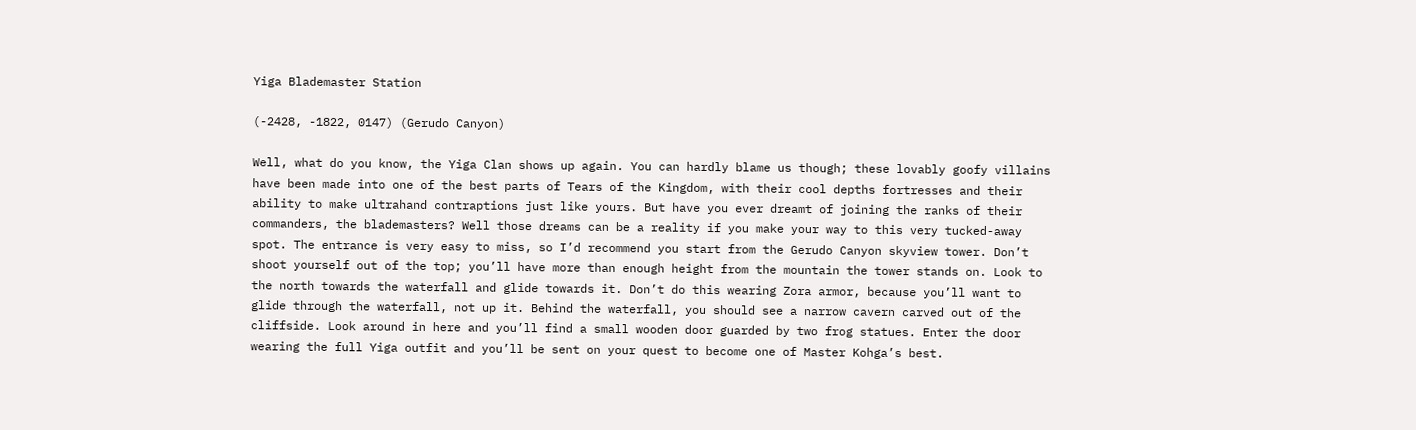Yiga Blademaster Station

(-2428, -1822, 0147) (Gerudo Canyon)

Well, what do you know, the Yiga Clan shows up again. You can hardly blame us though; these lovably goofy villains have been made into one of the best parts of Tears of the Kingdom, with their cool depths fortresses and their ability to make ultrahand contraptions just like yours. But have you ever dreamt of joining the ranks of their commanders, the blademasters? Well those dreams can be a reality if you make your way to this very tucked-away spot. The entrance is very easy to miss, so I’d recommend you start from the Gerudo Canyon skyview tower. Don’t shoot yourself out of the top; you’ll have more than enough height from the mountain the tower stands on. Look to the north towards the waterfall and glide towards it. Don’t do this wearing Zora armor, because you’ll want to glide through the waterfall, not up it. Behind the waterfall, you should see a narrow cavern carved out of the cliffside. Look around in here and you’ll find a small wooden door guarded by two frog statues. Enter the door wearing the full Yiga outfit and you’ll be sent on your quest to become one of Master Kohga’s best.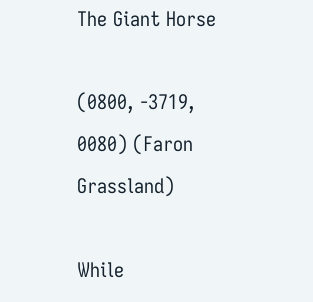The Giant Horse

(0800, -3719, 0080) (Faron Grassland)

While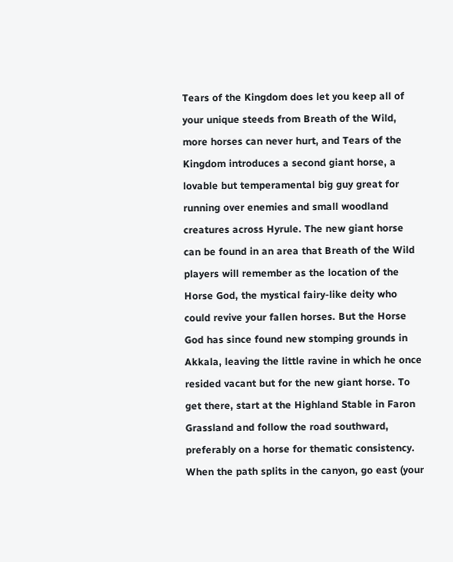Tears of the Kingdom does let you keep all of your unique steeds from Breath of the Wild, more horses can never hurt, and Tears of the Kingdom introduces a second giant horse, a lovable but temperamental big guy great for running over enemies and small woodland creatures across Hyrule. The new giant horse can be found in an area that Breath of the Wild players will remember as the location of the Horse God, the mystical fairy-like deity who could revive your fallen horses. But the Horse God has since found new stomping grounds in Akkala, leaving the little ravine in which he once resided vacant but for the new giant horse. To get there, start at the Highland Stable in Faron Grassland and follow the road southward, preferably on a horse for thematic consistency. When the path splits in the canyon, go east (your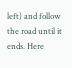left) and follow the road until it ends. Here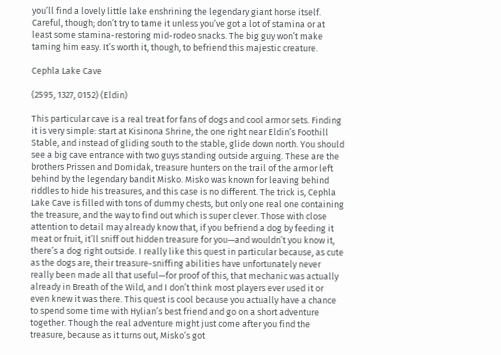you’ll find a lovely little lake enshrining the legendary giant horse itself. Careful, though; don’t try to tame it unless you’ve got a lot of stamina or at least some stamina-restoring mid-rodeo snacks. The big guy won’t make taming him easy. It’s worth it, though, to befriend this majestic creature.

Cephla Lake Cave

(2595, 1327, 0152) (Eldin)

This particular cave is a real treat for fans of dogs and cool armor sets. Finding it is very simple: start at Kisinona Shrine, the one right near Eldin’s Foothill Stable, and instead of gliding south to the stable, glide down north. You should see a big cave entrance with two guys standing outside arguing. These are the brothers Prissen and Domidak, treasure hunters on the trail of the armor left behind by the legendary bandit Misko. Misko was known for leaving behind riddles to hide his treasures, and this case is no different. The trick is, Cephla Lake Cave is filled with tons of dummy chests, but only one real one containing the treasure, and the way to find out which is super clever. Those with close attention to detail may already know that, if you befriend a dog by feeding it meat or fruit, it’ll sniff out hidden treasure for you—and wouldn’t you know it, there’s a dog right outside. I really like this quest in particular because, as cute as the dogs are, their treasure-sniffing abilities have unfortunately never really been made all that useful—for proof of this, that mechanic was actually already in Breath of the Wild, and I don’t think most players ever used it or even knew it was there. This quest is cool because you actually have a chance to spend some time with Hylian’s best friend and go on a short adventure together. Though the real adventure might just come after you find the treasure, because as it turns out, Misko’s got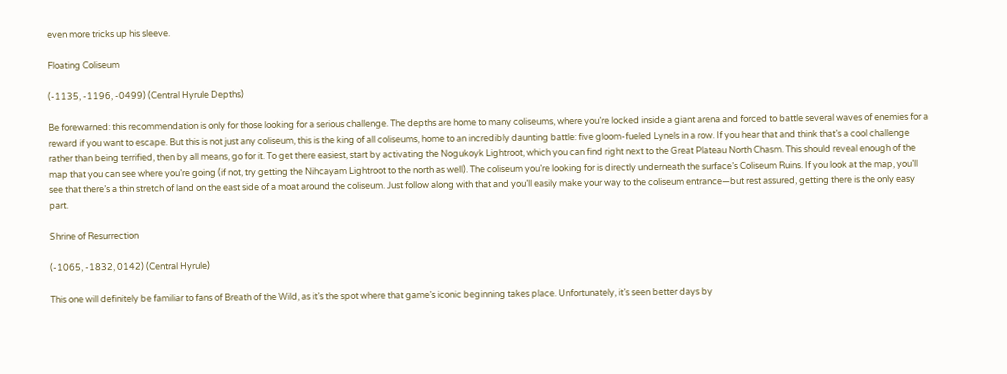even more tricks up his sleeve.

Floating Coliseum

(-1135, -1196, -0499) (Central Hyrule Depths)

Be forewarned: this recommendation is only for those looking for a serious challenge. The depths are home to many coliseums, where you’re locked inside a giant arena and forced to battle several waves of enemies for a reward if you want to escape. But this is not just any coliseum, this is the king of all coliseums, home to an incredibly daunting battle: five gloom-fueled Lynels in a row. If you hear that and think that’s a cool challenge rather than being terrified, then by all means, go for it. To get there easiest, start by activating the Nogukoyk Lightroot, which you can find right next to the Great Plateau North Chasm. This should reveal enough of the map that you can see where you’re going (if not, try getting the Nihcayam Lightroot to the north as well). The coliseum you’re looking for is directly underneath the surface’s Coliseum Ruins. If you look at the map, you’ll see that there’s a thin stretch of land on the east side of a moat around the coliseum. Just follow along with that and you’ll easily make your way to the coliseum entrance—but rest assured, getting there is the only easy part.

Shrine of Resurrection

(-1065, -1832, 0142) (Central Hyrule)

This one will definitely be familiar to fans of Breath of the Wild, as it’s the spot where that game’s iconic beginning takes place. Unfortunately, it’s seen better days by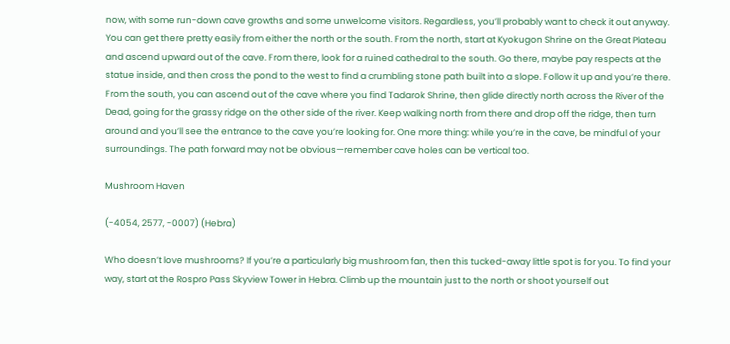now, with some run-down cave growths and some unwelcome visitors. Regardless, you’ll probably want to check it out anyway. You can get there pretty easily from either the north or the south. From the north, start at Kyokugon Shrine on the Great Plateau and ascend upward out of the cave. From there, look for a ruined cathedral to the south. Go there, maybe pay respects at the statue inside, and then cross the pond to the west to find a crumbling stone path built into a slope. Follow it up and you’re there. From the south, you can ascend out of the cave where you find Tadarok Shrine, then glide directly north across the River of the Dead, going for the grassy ridge on the other side of the river. Keep walking north from there and drop off the ridge, then turn around and you’ll see the entrance to the cave you’re looking for. One more thing: while you’re in the cave, be mindful of your surroundings. The path forward may not be obvious—remember cave holes can be vertical too.

Mushroom Haven

(-4054, 2577, -0007) (Hebra)

Who doesn’t love mushrooms? If you’re a particularly big mushroom fan, then this tucked-away little spot is for you. To find your way, start at the Rospro Pass Skyview Tower in Hebra. Climb up the mountain just to the north or shoot yourself out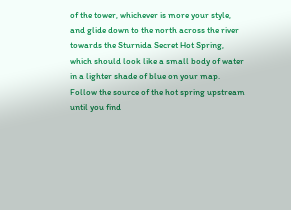of the tower, whichever is more your style, and glide down to the north across the river towards the Sturnida Secret Hot Spring, which should look like a small body of water in a lighter shade of blue on your map. Follow the source of the hot spring upstream until you find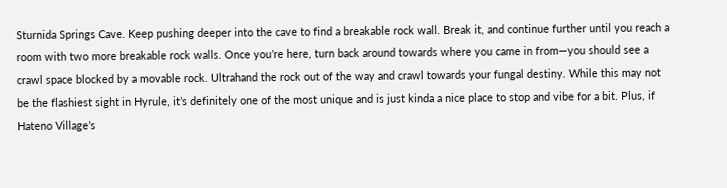Sturnida Springs Cave. Keep pushing deeper into the cave to find a breakable rock wall. Break it, and continue further until you reach a room with two more breakable rock walls. Once you’re here, turn back around towards where you came in from—you should see a crawl space blocked by a movable rock. Ultrahand the rock out of the way and crawl towards your fungal destiny. While this may not be the flashiest sight in Hyrule, it’s definitely one of the most unique and is just kinda a nice place to stop and vibe for a bit. Plus, if Hateno Village’s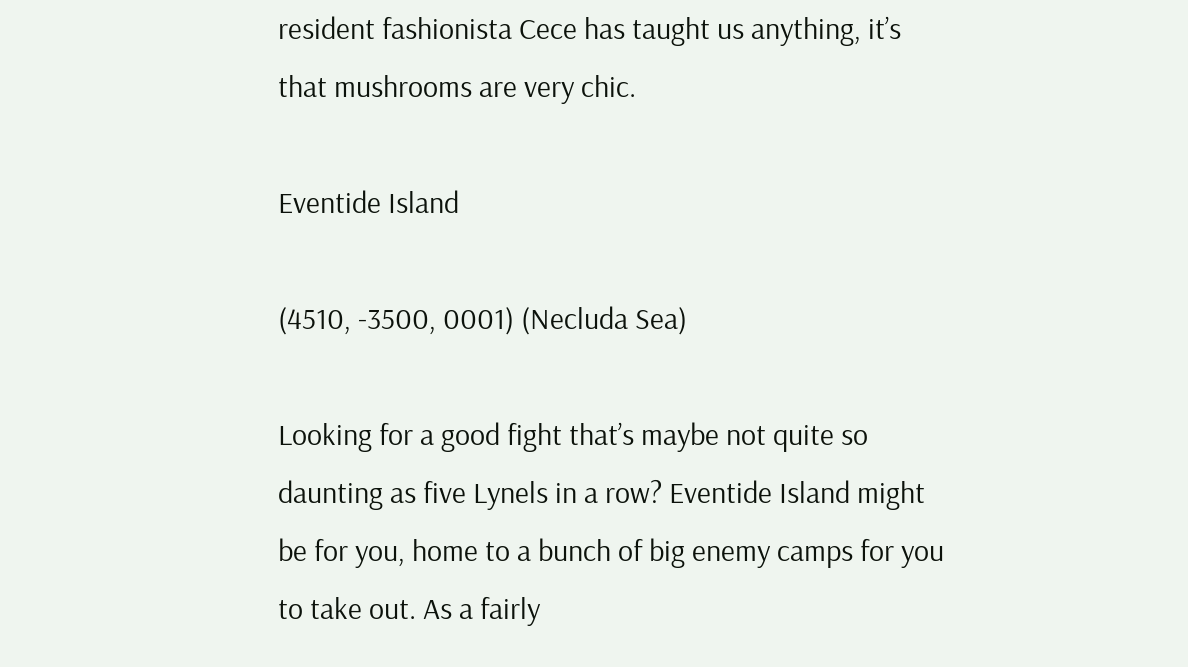resident fashionista Cece has taught us anything, it’s that mushrooms are very chic.

Eventide Island

(4510, -3500, 0001) (Necluda Sea)

Looking for a good fight that’s maybe not quite so daunting as five Lynels in a row? Eventide Island might be for you, home to a bunch of big enemy camps for you to take out. As a fairly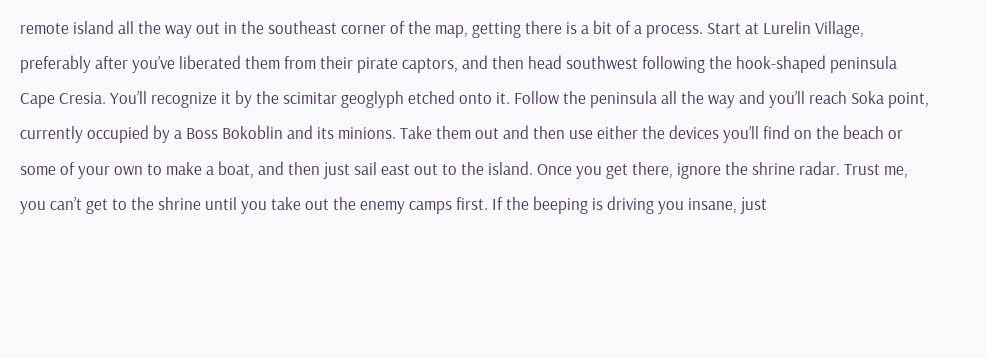remote island all the way out in the southeast corner of the map, getting there is a bit of a process. Start at Lurelin Village, preferably after you’ve liberated them from their pirate captors, and then head southwest following the hook-shaped peninsula Cape Cresia. You’ll recognize it by the scimitar geoglyph etched onto it. Follow the peninsula all the way and you’ll reach Soka point, currently occupied by a Boss Bokoblin and its minions. Take them out and then use either the devices you’ll find on the beach or some of your own to make a boat, and then just sail east out to the island. Once you get there, ignore the shrine radar. Trust me, you can’t get to the shrine until you take out the enemy camps first. If the beeping is driving you insane, just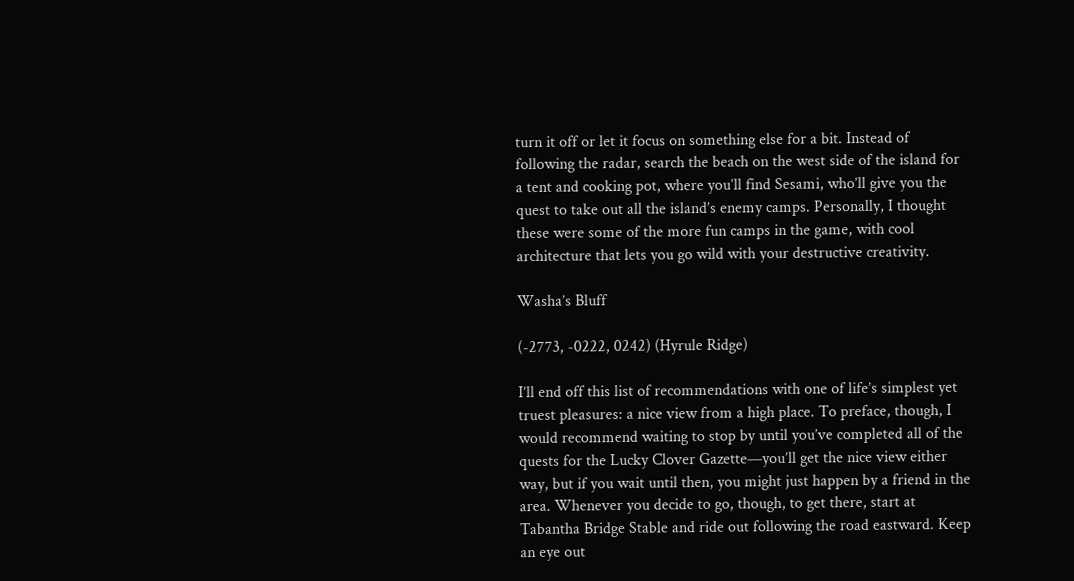turn it off or let it focus on something else for a bit. Instead of following the radar, search the beach on the west side of the island for a tent and cooking pot, where you’ll find Sesami, who’ll give you the quest to take out all the island’s enemy camps. Personally, I thought these were some of the more fun camps in the game, with cool architecture that lets you go wild with your destructive creativity.

Washa’s Bluff

(-2773, -0222, 0242) (Hyrule Ridge)

I’ll end off this list of recommendations with one of life’s simplest yet truest pleasures: a nice view from a high place. To preface, though, I would recommend waiting to stop by until you’ve completed all of the quests for the Lucky Clover Gazette—you’ll get the nice view either way, but if you wait until then, you might just happen by a friend in the area. Whenever you decide to go, though, to get there, start at Tabantha Bridge Stable and ride out following the road eastward. Keep an eye out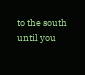to the south until you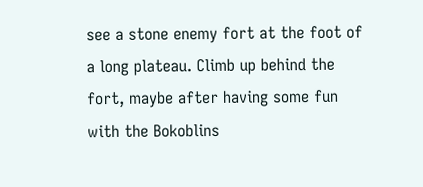see a stone enemy fort at the foot of a long plateau. Climb up behind the fort, maybe after having some fun with the Bokoblins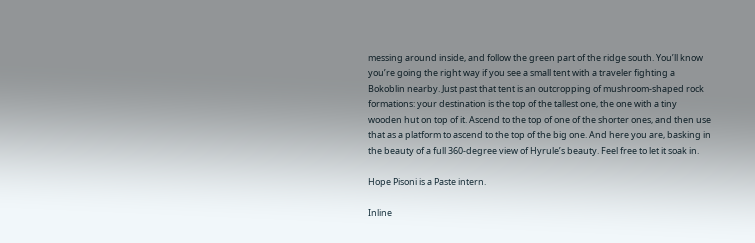messing around inside, and follow the green part of the ridge south. You’ll know you’re going the right way if you see a small tent with a traveler fighting a Bokoblin nearby. Just past that tent is an outcropping of mushroom-shaped rock formations: your destination is the top of the tallest one, the one with a tiny wooden hut on top of it. Ascend to the top of one of the shorter ones, and then use that as a platform to ascend to the top of the big one. And here you are, basking in the beauty of a full 360-degree view of Hyrule’s beauty. Feel free to let it soak in.

Hope Pisoni is a Paste intern.

Inline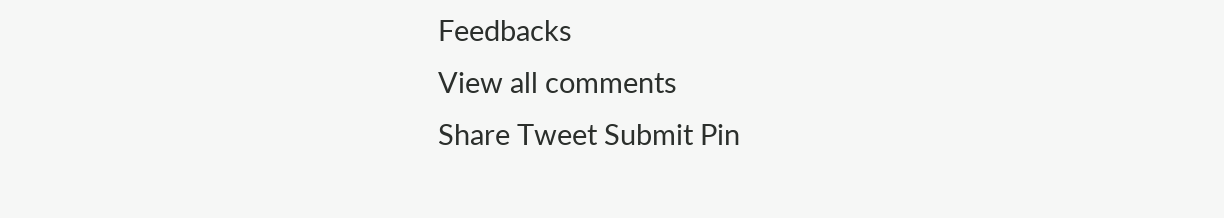Feedbacks
View all comments
Share Tweet Submit Pin